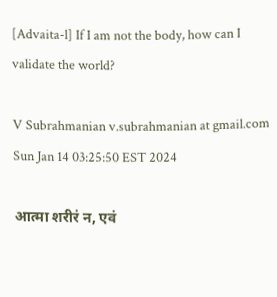[Advaita-l] If I am not the body, how can I validate the world?

V Subrahmanian v.subrahmanian at gmail.com
Sun Jan 14 03:25:50 EST 2024

आत्मा शरीरं न, एवं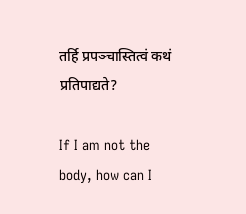तर्हि प्रपञ्चास्तित्वं कथं प्रतिपाद्यते?

If I am not the body, how can I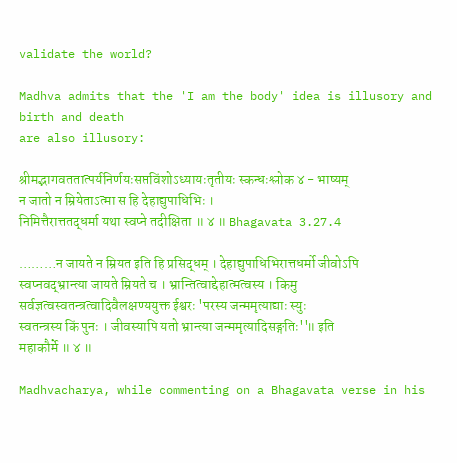validate the world?

Madhva admits that the 'I am the body' idea is illusory and birth and death
are also illusory:

श्रीमद्भागवततात्पर्यनिर्णयःसप्तविंशोऽध्यायःतृतीयः स्कन्धःश्लोक ४ - भाष्यम्
न जातो न म्रियेताऽत्मा स हि देहाद्युपाधिभिः ।
निमित्तैरात्ततद्धर्मा यथा स्वप्ने तदीक्षिता ॥ ४ ॥ Bhagavata 3.27.4

………न जायते न म्रियत इति हि प्रसिद्धम् । देहाद्युपाधिभिरात्तधर्मो जीवोऽपि
स्वप्नवद्भ्रान्त्या जायते म्रियते च । भ्रान्तित्वाद्देहात्मत्वस्य । किमु
सर्वज्ञत्वस्वतन्त्रत्वादिवैलक्षण्ययुक्त ईश्वरः 'परस्य जन्ममृत्याद्याः स्युः
स्वतन्त्रस्य किं पुनः । जीवस्यापि यतो भ्रान्त्या जन्ममृत्यादिसङ्गतिः''॥ इति
महाकौर्मे ॥ ४ ॥

Madhvacharya, while commenting on a Bhagavata verse in his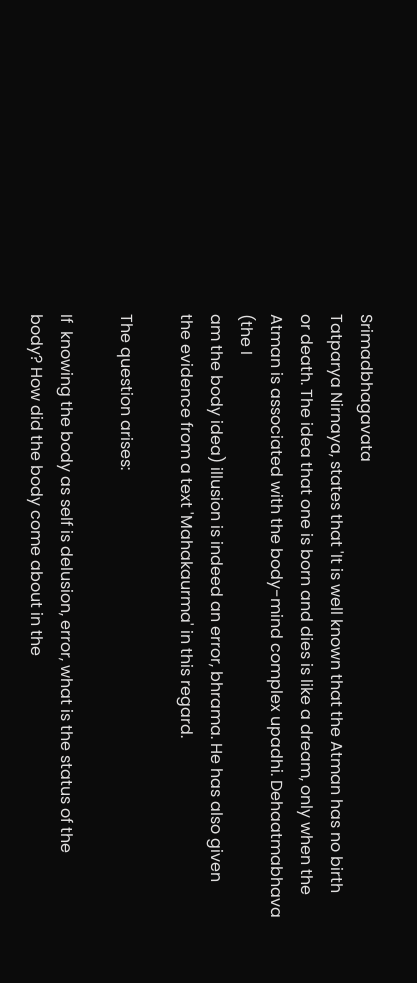Srimadbhagavata
Tatparya Nirnaya, states that 'It is well known that the Atman has no birth
or death. The idea that one is born and dies is like a dream, only when the
Atman is associated with the body-mind complex upadhi. Dehaatmabhava (the I
am the body idea) illusion is indeed an error, bhrama. He has also given
the evidence from a text 'Mahakaurma' in this regard.

The question arises:

If  knowing the body as self is delusion, error, what is the status of the
body? How did the body come about in the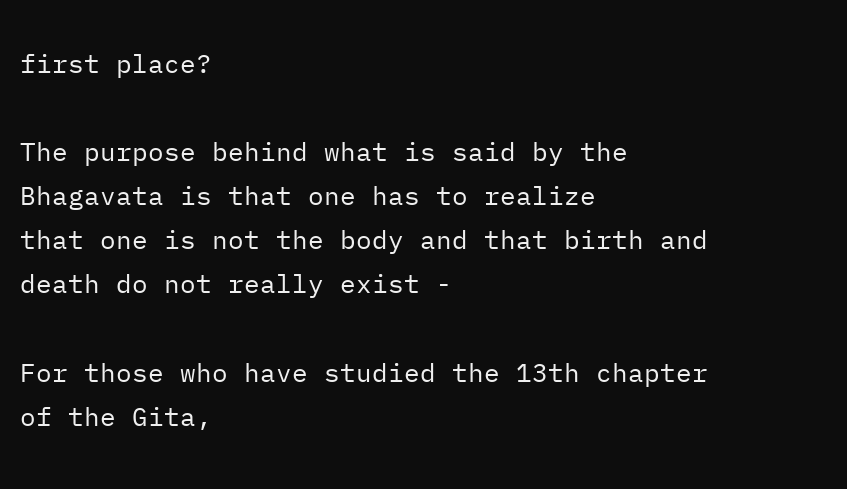first place?

The purpose behind what is said by the Bhagavata is that one has to realize
that one is not the body and that birth and death do not really exist -

For those who have studied the 13th chapter of the Gita,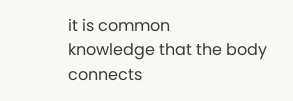it is common
knowledge that the body connects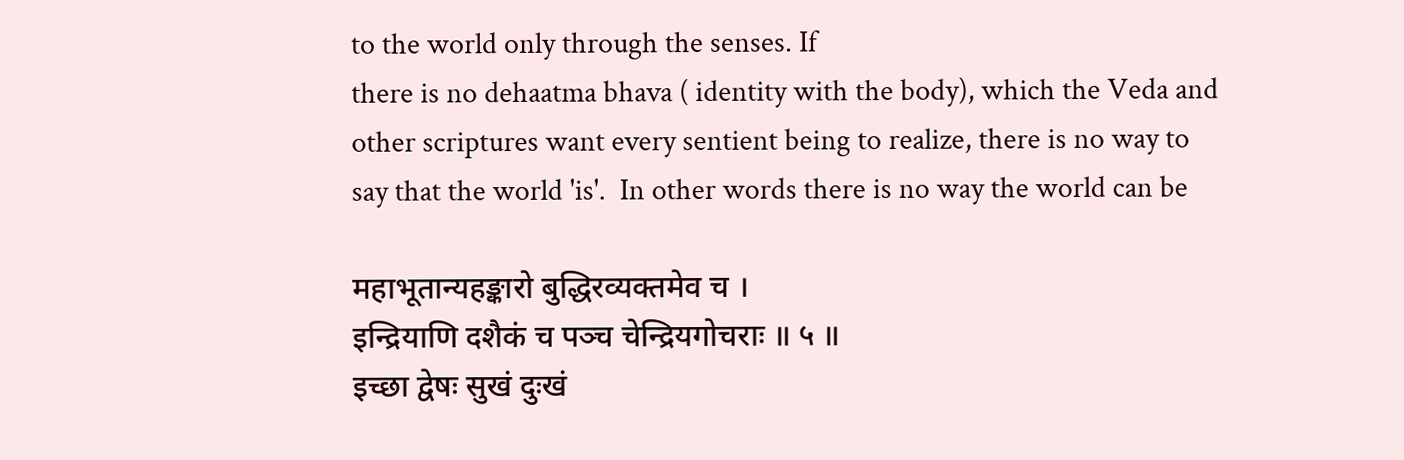to the world only through the senses. If
there is no dehaatma bhava ( identity with the body), which the Veda and
other scriptures want every sentient being to realize, there is no way to
say that the world 'is'.  In other words there is no way the world can be

महाभूतान्यहङ्कारो बुद्धिरव्यक्तमेव च ।
इन्द्रियाणि दशैकं च पञ्च चेन्द्रियगोचराः ॥ ५ ॥
इच्छा द्वेषः सुखं दुःखं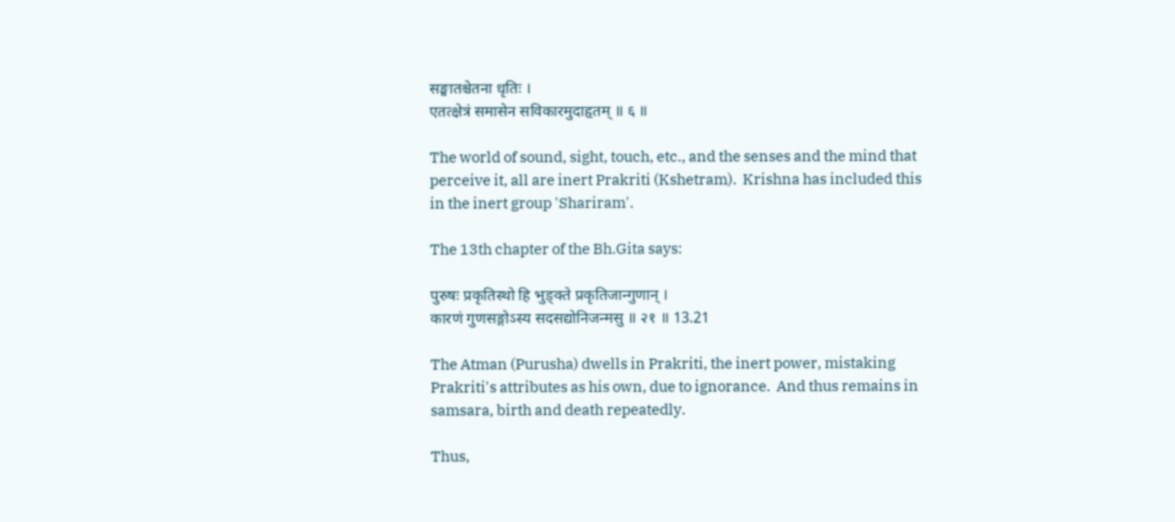सङ्घातश्चेतना धृतिः ।
एतत्क्षेत्रं समासेन सविकारमुदाहृतम् ॥ ६ ॥

The world of sound, sight, touch, etc., and the senses and the mind that
perceive it, all are inert Prakriti (Kshetram).  Krishna has included this
in the inert group 'Shariram'.

The 13th chapter of the Bh.Gita says:

पुरुषः प्रकृतिस्थो हि भुङ्क्ते प्रकृतिजान्गुणान् ।
कारणं गुणसङ्गोऽस्य सदसद्योनिजन्मसु ॥ २१ ॥ 13.21

The Atman (Purusha) dwells in Prakriti, the inert power, mistaking
Prakriti's attributes as his own, due to ignorance.  And thus remains in
samsara, birth and death repeatedly.

Thus,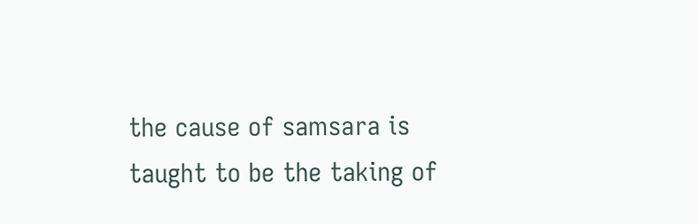the cause of samsara is taught to be the taking of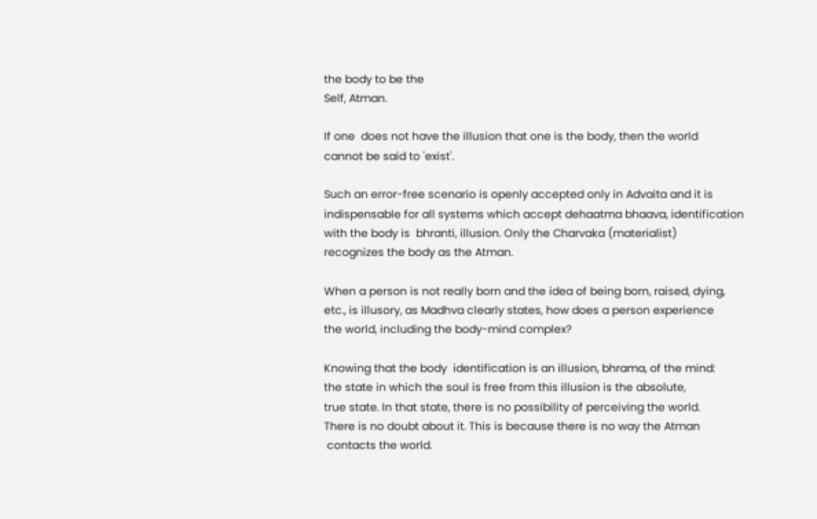the body to be the
Self, Atman.

If one  does not have the illusion that one is the body, then the world
cannot be said to 'exist'.

Such an error-free scenario is openly accepted only in Advaita and it is
indispensable for all systems which accept dehaatma bhaava, identification
with the body is  bhranti, illusion. Only the Charvaka (materialist)
recognizes the body as the Atman.

When a person is not really born and the idea of being born, raised, dying,
etc., is illusory, as Madhva clearly states, how does a person experience
the world, including the body-mind complex?

Knowing that the body  identification is an illusion, bhrama, of the mind:
the state in which the soul is free from this illusion is the absolute,
true state. In that state, there is no possibility of perceiving the world.
There is no doubt about it. This is because there is no way the Atman
 contacts the world.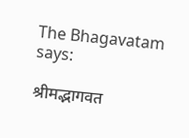The Bhagavatam says:

श्रीमद्भागवत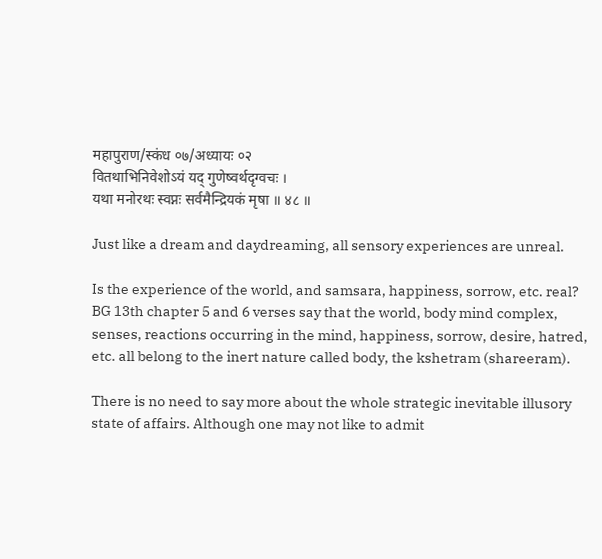महापुराण/स्कंध ०७/अध्यायः ०२
वितथाभिनिवेशोऽयं यद् गुणेष्वर्थदृग्वचः ।
यथा मनोरथः स्वप्नः सर्वमैन्द्रियकं मृषा ॥ ४८ ॥

Just like a dream and daydreaming, all sensory experiences are unreal.

Is the experience of the world, and samsara, happiness, sorrow, etc. real?
BG 13th chapter 5 and 6 verses say that the world, body mind complex,
senses, reactions occurring in the mind, happiness, sorrow, desire, hatred,
etc. all belong to the inert nature called body, the kshetram (shareeram).

There is no need to say more about the whole strategic inevitable illusory
state of affairs. Although one may not like to admit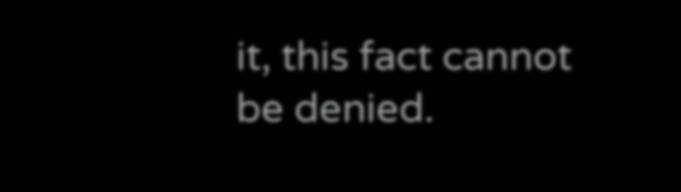it, this fact cannot
be denied.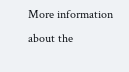More information about the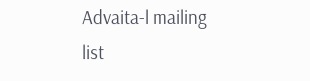Advaita-l mailing list